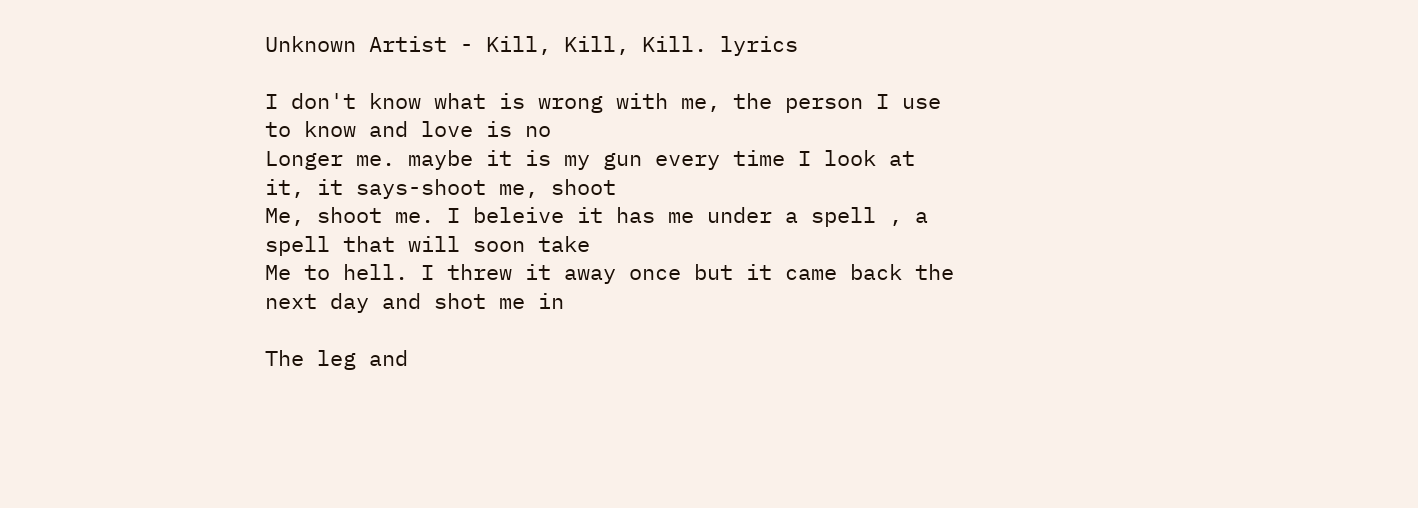Unknown Artist - Kill, Kill, Kill. lyrics

I don't know what is wrong with me, the person I use to know and love is no
Longer me. maybe it is my gun every time I look at it, it says-shoot me, shoot
Me, shoot me. I beleive it has me under a spell , a spell that will soon take
Me to hell. I threw it away once but it came back the next day and shot me in

The leg and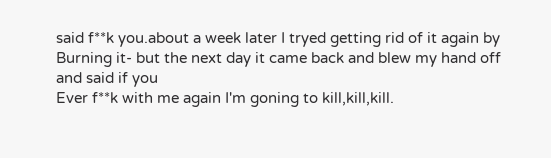said f**k you.about a week later I tryed getting rid of it again by
Burning it- but the next day it came back and blew my hand off and said if you
Ever f**k with me again I'm goning to kill,kill,kill.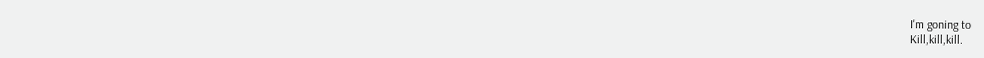I'm goning to
Kill,kill,kill.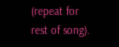(repeat for rest of song).